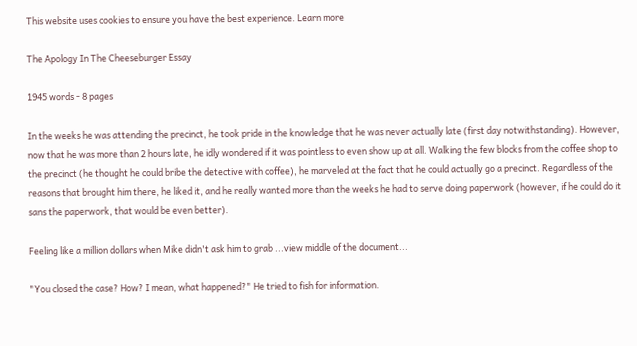This website uses cookies to ensure you have the best experience. Learn more

The Apology In The Cheeseburger Essay

1945 words - 8 pages

In the weeks he was attending the precinct, he took pride in the knowledge that he was never actually late (first day notwithstanding). However, now that he was more than 2 hours late, he idly wondered if it was pointless to even show up at all. Walking the few blocks from the coffee shop to the precinct (he thought he could bribe the detective with coffee), he marveled at the fact that he could actually go a precinct. Regardless of the reasons that brought him there, he liked it, and he really wanted more than the weeks he had to serve doing paperwork (however, if he could do it sans the paperwork, that would be even better).

Feeling like a million dollars when Mike didn't ask him to grab ...view middle of the document...

"You closed the case? How? I mean, what happened?" He tried to fish for information.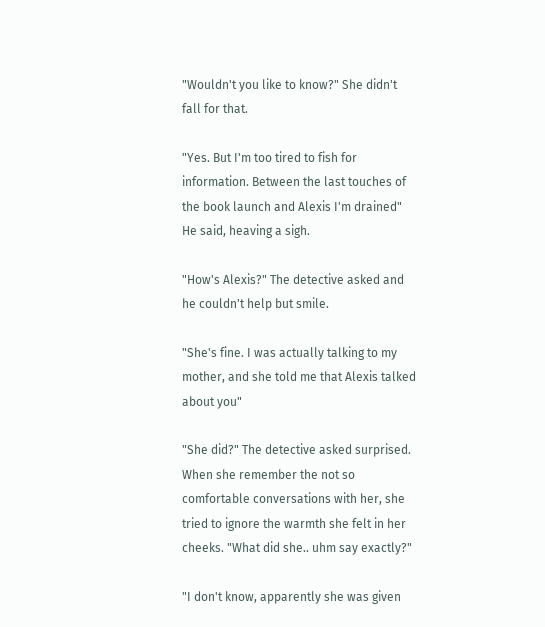"Wouldn't you like to know?" She didn't fall for that.

"Yes. But I'm too tired to fish for information. Between the last touches of the book launch and Alexis I'm drained" He said, heaving a sigh.

"How's Alexis?" The detective asked and he couldn't help but smile.

"She's fine. I was actually talking to my mother, and she told me that Alexis talked about you"

"She did?" The detective asked surprised. When she remember the not so comfortable conversations with her, she tried to ignore the warmth she felt in her cheeks. "What did she.. uhm say exactly?"

"I don't know, apparently she was given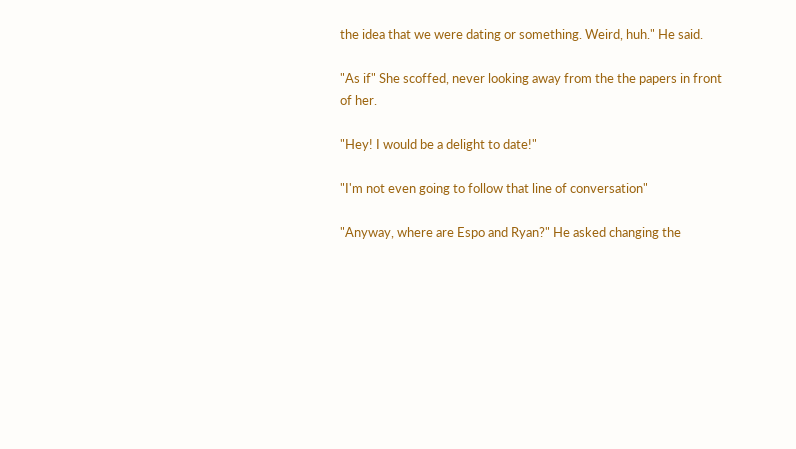the idea that we were dating or something. Weird, huh." He said.

"As if" She scoffed, never looking away from the the papers in front of her.

"Hey! I would be a delight to date!"

"I'm not even going to follow that line of conversation"

"Anyway, where are Espo and Ryan?" He asked changing the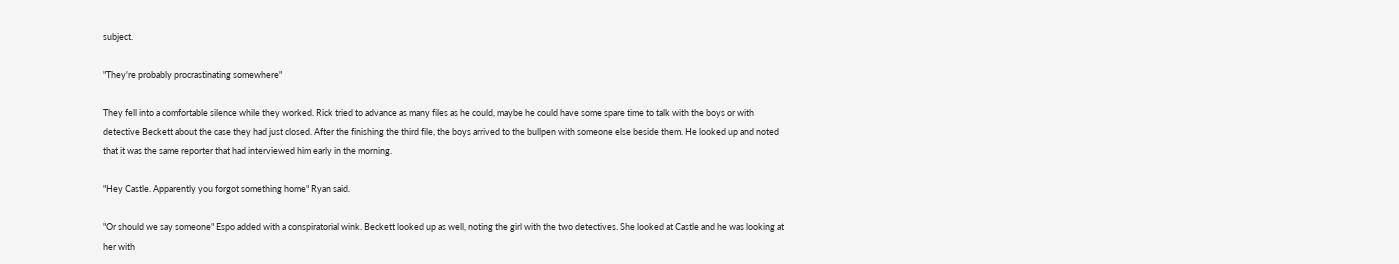subject.

"They're probably procrastinating somewhere"

They fell into a comfortable silence while they worked. Rick tried to advance as many files as he could, maybe he could have some spare time to talk with the boys or with detective Beckett about the case they had just closed. After the finishing the third file, the boys arrived to the bullpen with someone else beside them. He looked up and noted that it was the same reporter that had interviewed him early in the morning.

"Hey Castle. Apparently you forgot something home" Ryan said.

"Or should we say someone" Espo added with a conspiratorial wink. Beckett looked up as well, noting the girl with the two detectives. She looked at Castle and he was looking at her with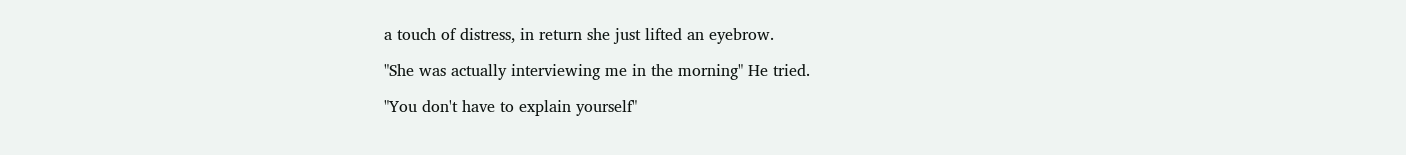a touch of distress, in return she just lifted an eyebrow.

"She was actually interviewing me in the morning" He tried.

"You don't have to explain yourself"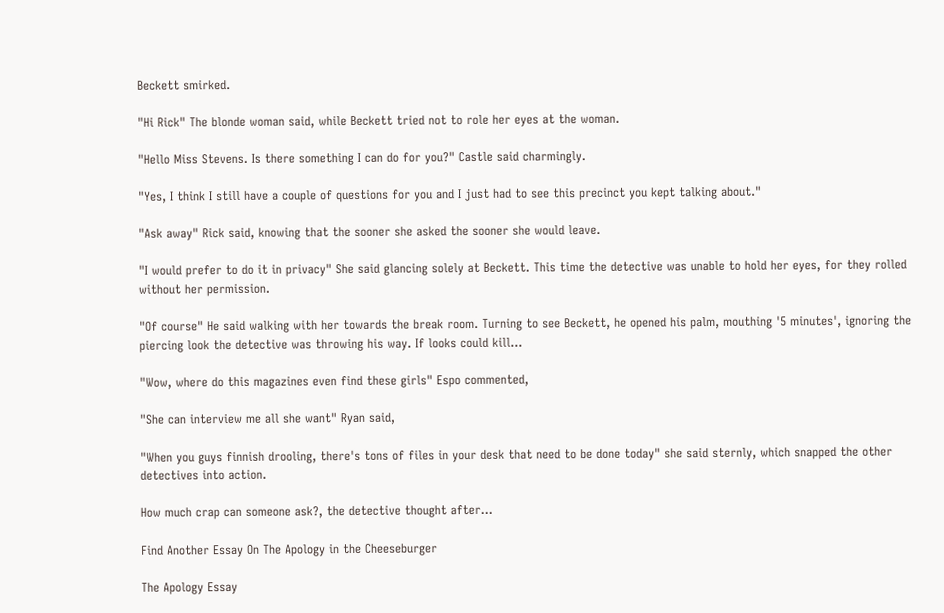Beckett smirked.

"Hi Rick" The blonde woman said, while Beckett tried not to role her eyes at the woman.

"Hello Miss Stevens. Is there something I can do for you?" Castle said charmingly.

"Yes, I think I still have a couple of questions for you and I just had to see this precinct you kept talking about."

"Ask away" Rick said, knowing that the sooner she asked the sooner she would leave.

"I would prefer to do it in privacy" She said glancing solely at Beckett. This time the detective was unable to hold her eyes, for they rolled without her permission.

"Of course" He said walking with her towards the break room. Turning to see Beckett, he opened his palm, mouthing '5 minutes', ignoring the piercing look the detective was throwing his way. If looks could kill...

"Wow, where do this magazines even find these girls" Espo commented,

"She can interview me all she want" Ryan said,

"When you guys finnish drooling, there's tons of files in your desk that need to be done today" she said sternly, which snapped the other detectives into action.

How much crap can someone ask?, the detective thought after...

Find Another Essay On The Apology in the Cheeseburger

The Apology Essay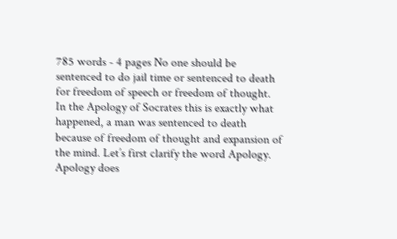785 words - 4 pages No one should be sentenced to do jail time or sentenced to death for freedom of speech or freedom of thought. In the Apology of Socrates this is exactly what happened, a man was sentenced to death because of freedom of thought and expansion of the mind. Let’s first clarify the word Apology. Apology does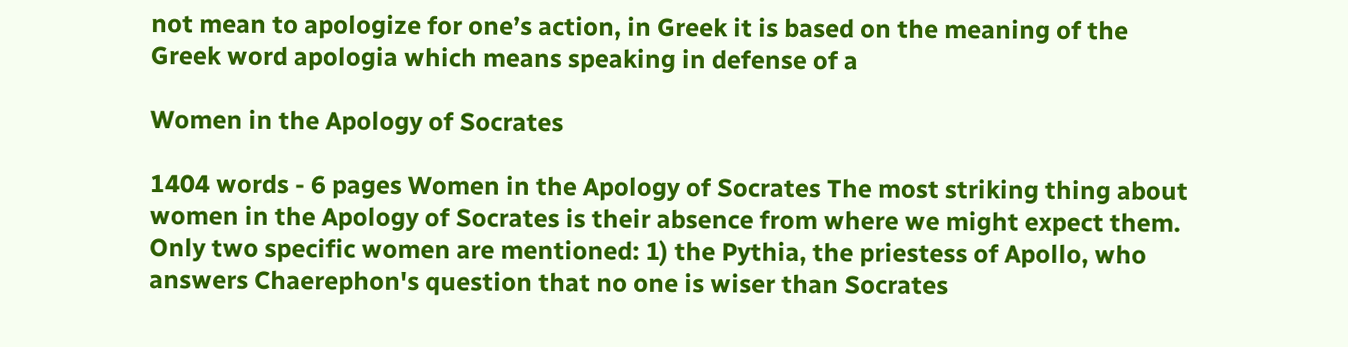not mean to apologize for one’s action, in Greek it is based on the meaning of the Greek word apologia which means speaking in defense of a

Women in the Apology of Socrates

1404 words - 6 pages Women in the Apology of Socrates The most striking thing about women in the Apology of Socrates is their absence from where we might expect them. Only two specific women are mentioned: 1) the Pythia, the priestess of Apollo, who answers Chaerephon's question that no one is wiser than Socrates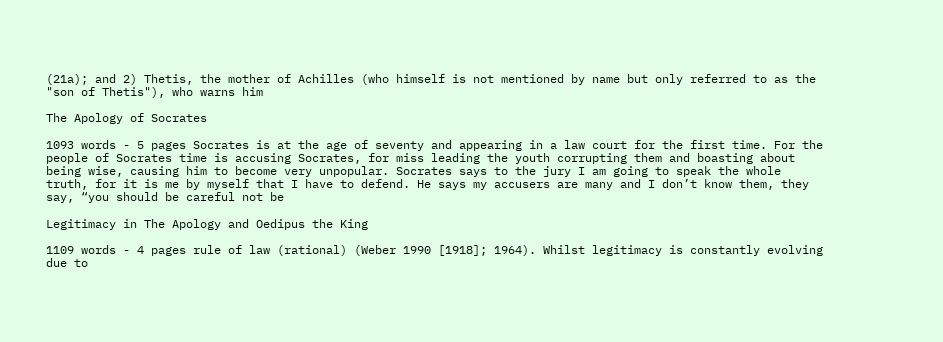(21a); and 2) Thetis, the mother of Achilles (who himself is not mentioned by name but only referred to as the "son of Thetis"), who warns him

The Apology of Socrates

1093 words - 5 pages Socrates is at the age of seventy and appearing in a law court for the first time. For the people of Socrates time is accusing Socrates, for miss leading the youth corrupting them and boasting about being wise, causing him to become very unpopular. Socrates says to the jury I am going to speak the whole truth, for it is me by myself that I have to defend. He says my accusers are many and I don’t know them, they say, “you should be careful not be

Legitimacy in The Apology and Oedipus the King

1109 words - 4 pages rule of law (rational) (Weber 1990 [1918]; 1964). Whilst legitimacy is constantly evolving due to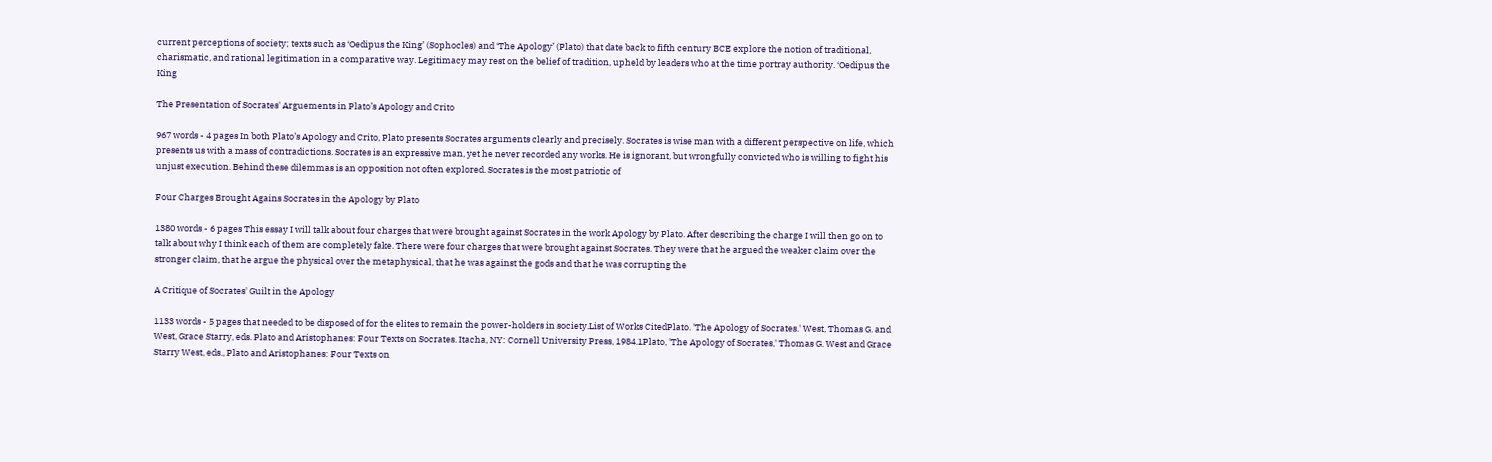current perceptions of society; texts such as ‘Oedipus the King’ (Sophocles) and ‘The Apology’ (Plato) that date back to fifth century BCE explore the notion of traditional, charismatic, and rational legitimation in a comparative way. Legitimacy may rest on the belief of tradition, upheld by leaders who at the time portray authority. ‘Oedipus the King

The Presentation of Socrates' Arguements in Plato’s Apology and Crito

967 words - 4 pages In both Plato’s Apology and Crito, Plato presents Socrates arguments clearly and precisely. Socrates is wise man with a different perspective on life, which presents us with a mass of contradictions. Socrates is an expressive man, yet he never recorded any works. He is ignorant, but wrongfully convicted who is willing to fight his unjust execution. Behind these dilemmas is an opposition not often explored. Socrates is the most patriotic of

Four Charges Brought Agains Socrates in the Apology by Plato

1380 words - 6 pages This essay I will talk about four charges that were brought against Socrates in the work Apology by Plato. After describing the charge I will then go on to talk about why I think each of them are completely fake. There were four charges that were brought against Socrates. They were that he argued the weaker claim over the stronger claim, that he argue the physical over the metaphysical, that he was against the gods and that he was corrupting the

A Critique of Socrates' Guilt in the Apology

1133 words - 5 pages that needed to be disposed of for the elites to remain the power-holders in society.List of Works CitedPlato. 'The Apology of Socrates.' West, Thomas G. and West, Grace Starry, eds. Plato and Aristophanes: Four Texts on Socrates. Itacha, NY: Cornell University Press, 1984.1Plato, 'The Apology of Socrates,' Thomas G. West and Grace Starry West, eds., Plato and Aristophanes: Four Texts on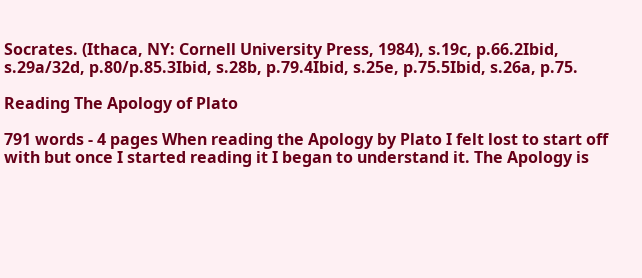Socrates. (Ithaca, NY: Cornell University Press, 1984), s.19c, p.66.2Ibid, s.29a/32d, p.80/p.85.3Ibid, s.28b, p.79.4Ibid, s.25e, p.75.5Ibid, s.26a, p.75.

Reading The Apology of Plato

791 words - 4 pages When reading the Apology by Plato I felt lost to start off with but once I started reading it I began to understand it. The Apology is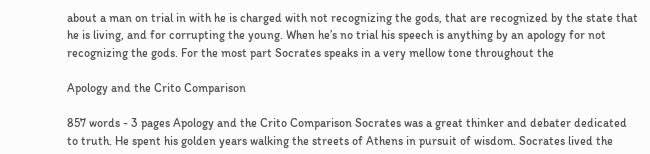about a man on trial in with he is charged with not recognizing the gods, that are recognized by the state that he is living, and for corrupting the young. When he’s no trial his speech is anything by an apology for not recognizing the gods. For the most part Socrates speaks in a very mellow tone throughout the

Apology and the Crito Comparison

857 words - 3 pages Apology and the Crito Comparison Socrates was a great thinker and debater dedicated to truth. He spent his golden years walking the streets of Athens in pursuit of wisdom. Socrates lived the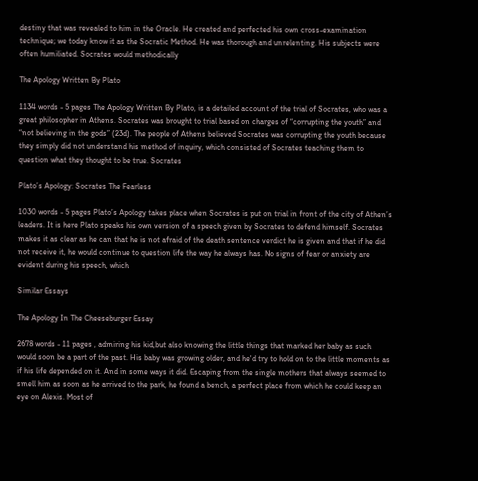destiny that was revealed to him in the Oracle. He created and perfected his own cross-examination technique; we today know it as the Socratic Method. He was thorough and unrelenting. His subjects were often humiliated. Socrates would methodically

The Apology Written By Plato

1134 words - 5 pages The Apology Written By Plato, is a detailed account of the trial of Socrates, who was a great philosopher in Athens. Socrates was brought to trial based on charges of “corrupting the youth” and “not believing in the gods” (23d). The people of Athens believed Socrates was corrupting the youth because they simply did not understand his method of inquiry, which consisted of Socrates teaching them to question what they thought to be true. Socrates

Plato’s Apology: Socrates The Fearless

1030 words - 5 pages Plato’s Apology takes place when Socrates is put on trial in front of the city of Athen’s leaders. It is here Plato speaks his own version of a speech given by Socrates to defend himself. Socrates makes it as clear as he can that he is not afraid of the death sentence verdict he is given and that if he did not receive it, he would continue to question life the way he always has. No signs of fear or anxiety are evident during his speech, which

Similar Essays

The Apology In The Cheeseburger Essay

2678 words - 11 pages , admiring his kid,but also knowing the little things that marked her baby as such would soon be a part of the past. His baby was growing older, and he'd try to hold on to the little moments as if his life depended on it. And in some ways it did. Escaping from the single mothers that always seemed to smell him as soon as he arrived to the park, he found a bench, a perfect place from which he could keep an eye on Alexis. Most of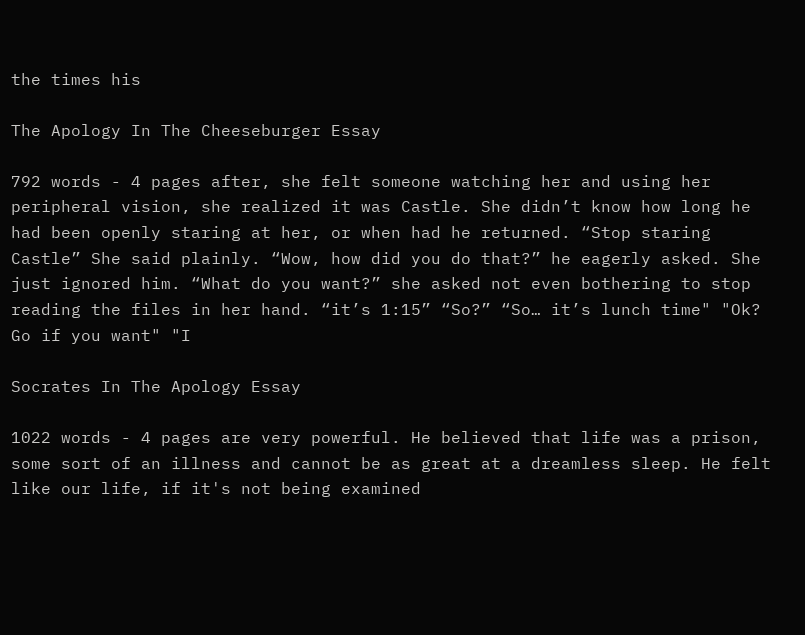the times his

The Apology In The Cheeseburger Essay

792 words - 4 pages after, she felt someone watching her and using her peripheral vision, she realized it was Castle. She didn’t know how long he had been openly staring at her, or when had he returned. “Stop staring Castle” She said plainly. “Wow, how did you do that?” he eagerly asked. She just ignored him. “What do you want?” she asked not even bothering to stop reading the files in her hand. “it’s 1:15” “So?” “So… it’s lunch time" "Ok? Go if you want" "I

Socrates In The Apology Essay

1022 words - 4 pages are very powerful. He believed that life was a prison, some sort of an illness and cannot be as great at a dreamless sleep. He felt like our life, if it's not being examined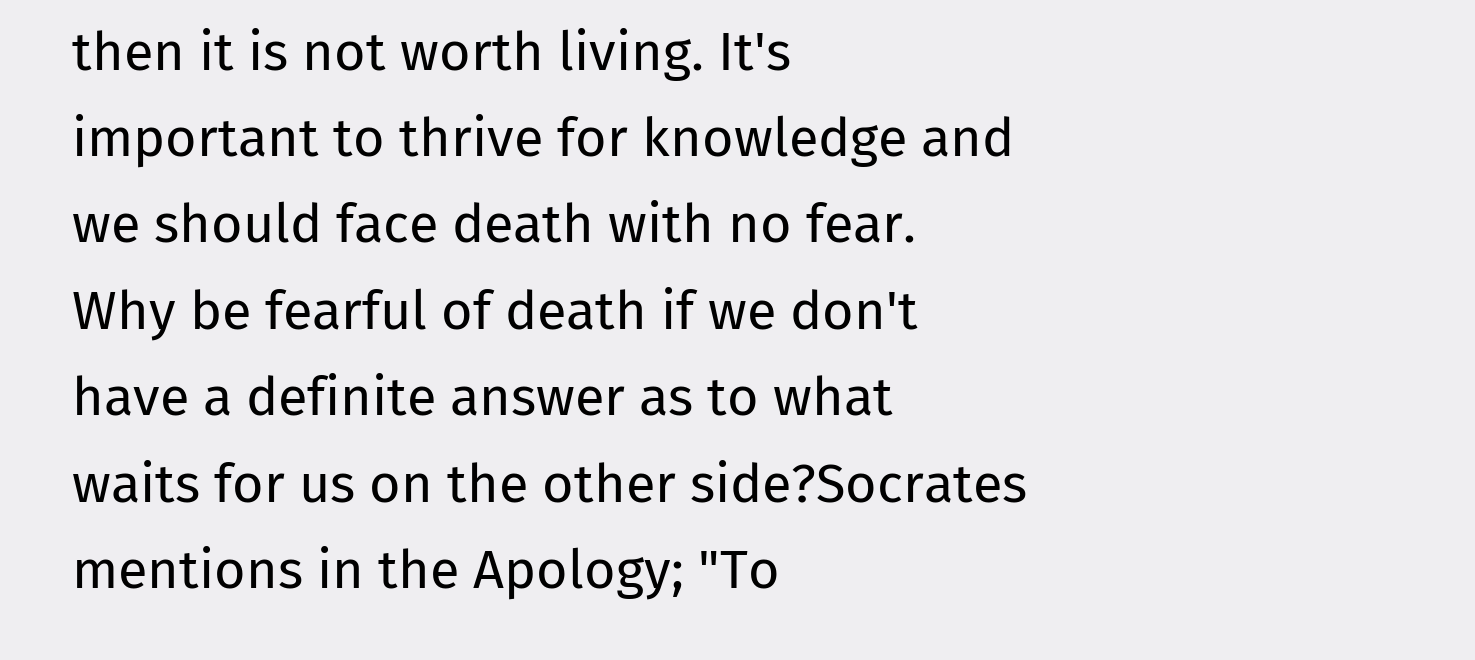then it is not worth living. It's important to thrive for knowledge and we should face death with no fear. Why be fearful of death if we don't have a definite answer as to what waits for us on the other side?Socrates mentions in the Apology; "To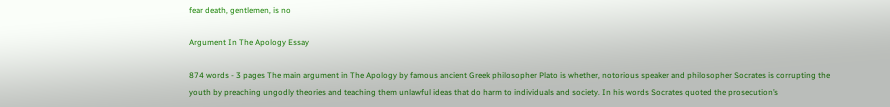fear death, gentlemen, is no

Argument In The Apology Essay

874 words - 3 pages The main argument in The Apology by famous ancient Greek philosopher Plato is whether, notorious speaker and philosopher Socrates is corrupting the youth by preaching ungodly theories and teaching them unlawful ideas that do harm to individuals and society. In his words Socrates quoted the prosecution’s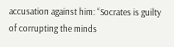accusation against him: “Socrates is guilty of corrupting the minds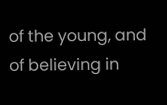of the young, and of believing in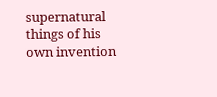supernatural things of his own invention